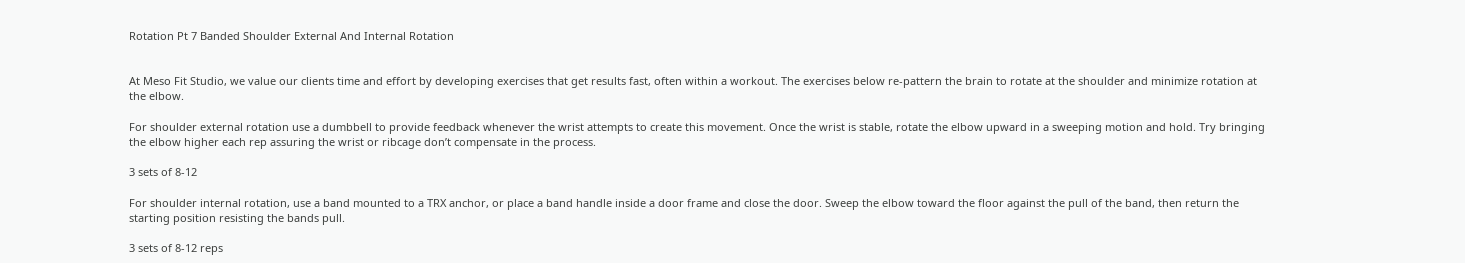Rotation Pt 7 Banded Shoulder External And Internal Rotation


At Meso Fit Studio, we value our clients time and effort by developing exercises that get results fast, often within a workout. The exercises below re-pattern the brain to rotate at the shoulder and minimize rotation at the elbow.

For shoulder external rotation use a dumbbell to provide feedback whenever the wrist attempts to create this movement. Once the wrist is stable, rotate the elbow upward in a sweeping motion and hold. Try bringing the elbow higher each rep assuring the wrist or ribcage don’t compensate in the process.

3 sets of 8-12

For shoulder internal rotation, use a band mounted to a TRX anchor, or place a band handle inside a door frame and close the door. Sweep the elbow toward the floor against the pull of the band, then return the starting position resisting the bands pull.

3 sets of 8-12 reps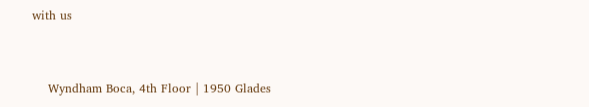with us


    Wyndham Boca, 4th Floor | 1950 Glades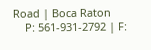Road | Boca Raton
    P: 561-931-2792 | F: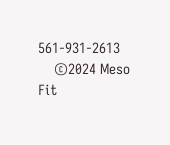561-931-2613
    ©2024 Meso Fit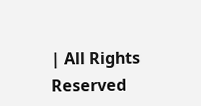| All Rights Reserved